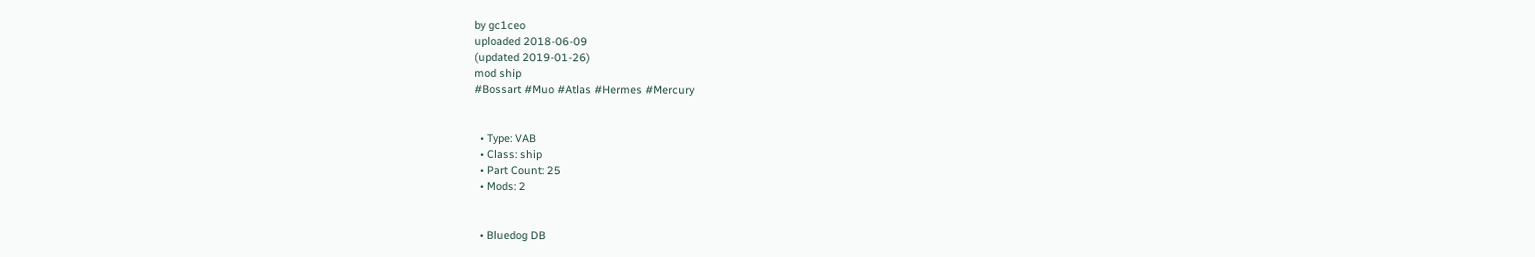by gc1ceo
uploaded 2018-06-09
(updated 2019-01-26)
mod ship
#Bossart #Muo #Atlas #Hermes #Mercury


  • Type: VAB
  • Class: ship
  • Part Count: 25
  • Mods: 2


  • Bluedog DB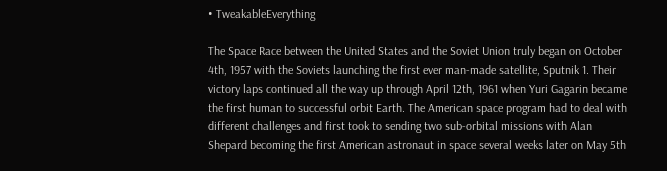• TweakableEverything

The Space Race between the United States and the Soviet Union truly began on October 4th, 1957 with the Soviets launching the first ever man-made satellite, Sputnik 1. Their victory laps continued all the way up through April 12th, 1961 when Yuri Gagarin became the first human to successful orbit Earth. The American space program had to deal with different challenges and first took to sending two sub-orbital missions with Alan Shepard becoming the first American astronaut in space several weeks later on May 5th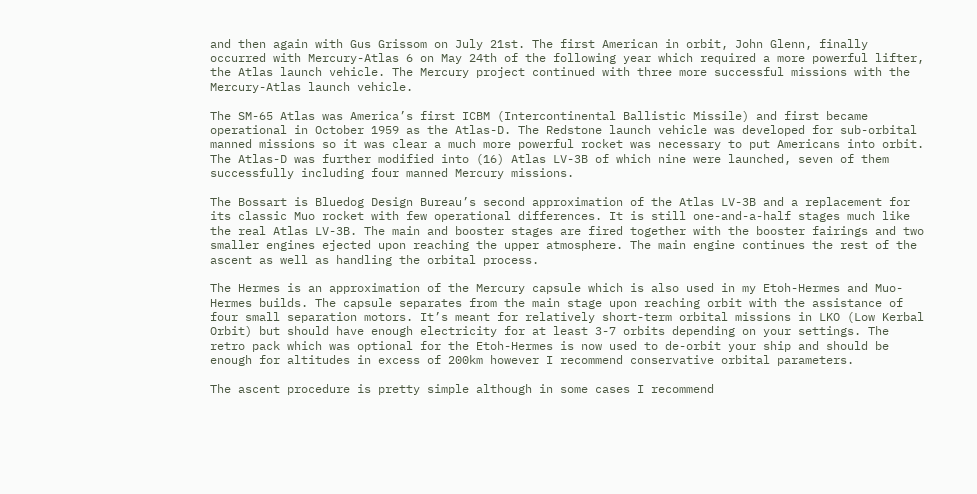and then again with Gus Grissom on July 21st. The first American in orbit, John Glenn, finally occurred with Mercury-Atlas 6 on May 24th of the following year which required a more powerful lifter, the Atlas launch vehicle. The Mercury project continued with three more successful missions with the Mercury-Atlas launch vehicle.

The SM-65 Atlas was America’s first ICBM (Intercontinental Ballistic Missile) and first became operational in October 1959 as the Atlas-D. The Redstone launch vehicle was developed for sub-orbital manned missions so it was clear a much more powerful rocket was necessary to put Americans into orbit. The Atlas-D was further modified into (16) Atlas LV-3B of which nine were launched, seven of them successfully including four manned Mercury missions.

The Bossart is Bluedog Design Bureau’s second approximation of the Atlas LV-3B and a replacement for its classic Muo rocket with few operational differences. It is still one-and-a-half stages much like the real Atlas LV-3B. The main and booster stages are fired together with the booster fairings and two smaller engines ejected upon reaching the upper atmosphere. The main engine continues the rest of the ascent as well as handling the orbital process.

The Hermes is an approximation of the Mercury capsule which is also used in my Etoh-Hermes and Muo-Hermes builds. The capsule separates from the main stage upon reaching orbit with the assistance of four small separation motors. It’s meant for relatively short-term orbital missions in LKO (Low Kerbal Orbit) but should have enough electricity for at least 3-7 orbits depending on your settings. The retro pack which was optional for the Etoh-Hermes is now used to de-orbit your ship and should be enough for altitudes in excess of 200km however I recommend conservative orbital parameters.

The ascent procedure is pretty simple although in some cases I recommend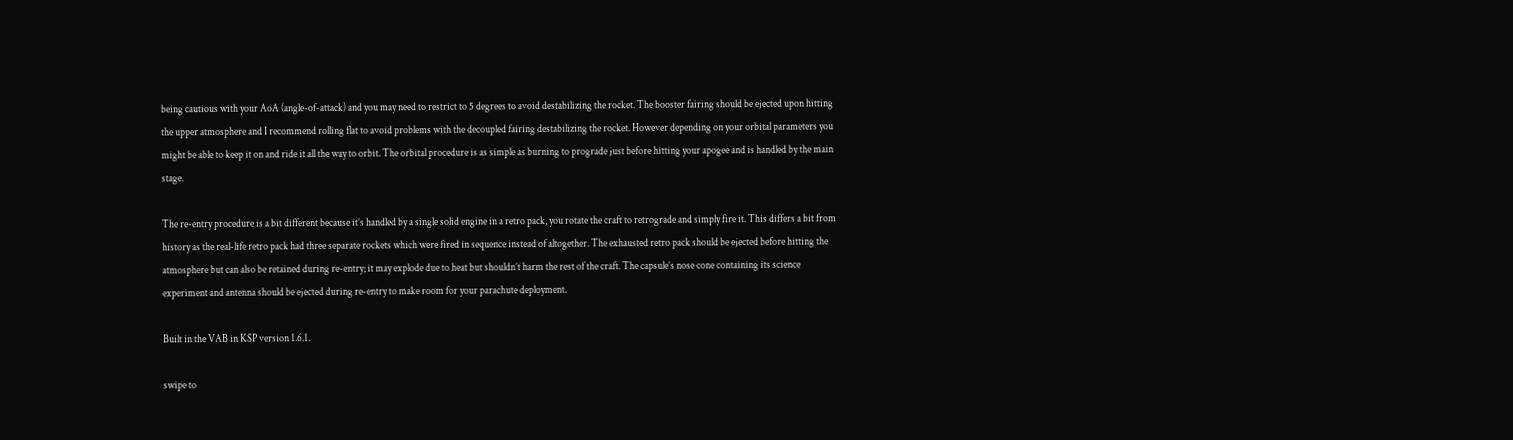being cautious with your AoA (angle-of-attack) and you may need to restrict to 5 degrees to avoid destabilizing the rocket. The booster fairing should be ejected upon hitting the upper atmosphere and I recommend rolling flat to avoid problems with the decoupled fairing destabilizing the rocket. However depending on your orbital parameters you might be able to keep it on and ride it all the way to orbit. The orbital procedure is as simple as burning to prograde just before hitting your apogee and is handled by the main stage.

The re-entry procedure is a bit different because it’s handled by a single solid engine in a retro pack, you rotate the craft to retrograde and simply fire it. This differs a bit from history as the real-life retro pack had three separate rockets which were fired in sequence instead of altogether. The exhausted retro pack should be ejected before hitting the atmosphere but can also be retained during re-entry; it may explode due to heat but shouldn’t harm the rest of the craft. The capsule’s nose cone containing its science experiment and antenna should be ejected during re-entry to make room for your parachute deployment.

Built in the VAB in KSP version 1.6.1.

swipe to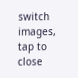switch images, tap to close